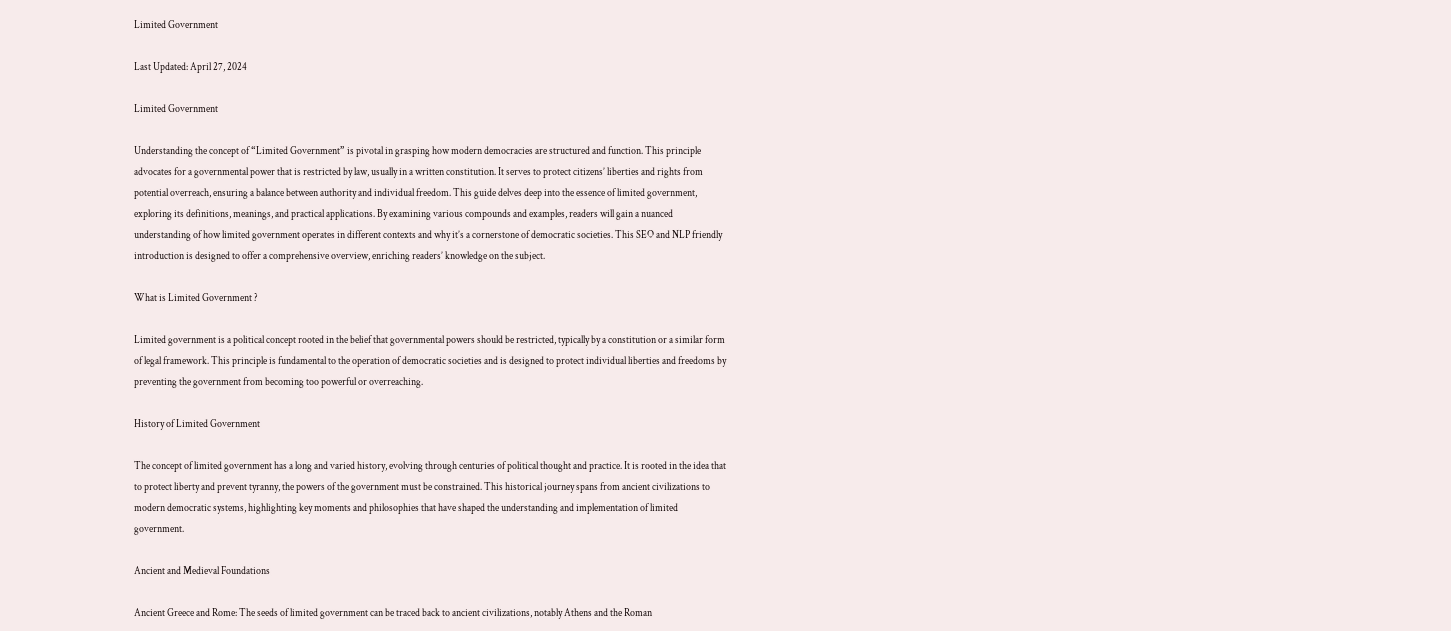Limited Government

Last Updated: April 27, 2024

Limited Government

Understanding the concept of “Limited Government” is pivotal in grasping how modern democracies are structured and function. This principle advocates for a governmental power that is restricted by law, usually in a written constitution. It serves to protect citizens’ liberties and rights from potential overreach, ensuring a balance between authority and individual freedom. This guide delves deep into the essence of limited government, exploring its definitions, meanings, and practical applications. By examining various compounds and examples, readers will gain a nuanced understanding of how limited government operates in different contexts and why it’s a cornerstone of democratic societies. This SEO and NLP friendly introduction is designed to offer a comprehensive overview, enriching readers’ knowledge on the subject.

What is Limited Government ?

Limited government is a political concept rooted in the belief that governmental powers should be restricted, typically by a constitution or a similar form of legal framework. This principle is fundamental to the operation of democratic societies and is designed to protect individual liberties and freedoms by preventing the government from becoming too powerful or overreaching.

History of Limited Government

The concept of limited government has a long and varied history, evolving through centuries of political thought and practice. It is rooted in the idea that to protect liberty and prevent tyranny, the powers of the government must be constrained. This historical journey spans from ancient civilizations to modern democratic systems, highlighting key moments and philosophies that have shaped the understanding and implementation of limited government.

Ancient and Medieval Foundations

Ancient Greece and Rome: The seeds of limited government can be traced back to ancient civilizations, notably Athens and the Roman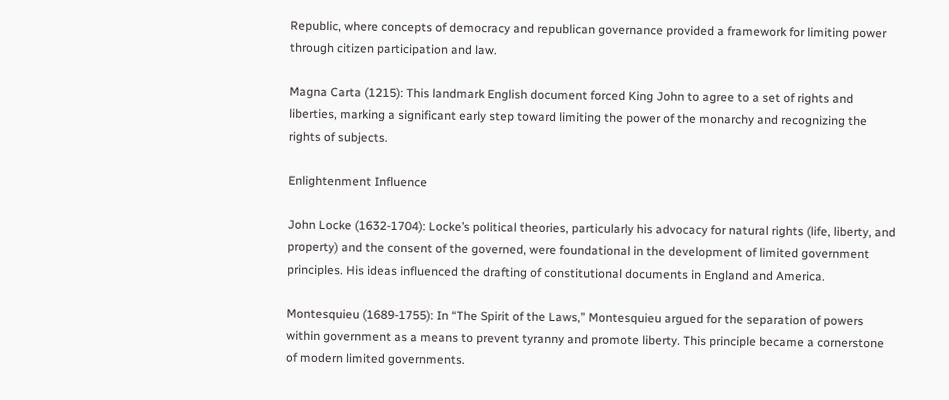Republic, where concepts of democracy and republican governance provided a framework for limiting power through citizen participation and law.

Magna Carta (1215): This landmark English document forced King John to agree to a set of rights and liberties, marking a significant early step toward limiting the power of the monarchy and recognizing the rights of subjects.

Enlightenment Influence

John Locke (1632-1704): Locke’s political theories, particularly his advocacy for natural rights (life, liberty, and property) and the consent of the governed, were foundational in the development of limited government principles. His ideas influenced the drafting of constitutional documents in England and America.

Montesquieu (1689-1755): In “The Spirit of the Laws,” Montesquieu argued for the separation of powers within government as a means to prevent tyranny and promote liberty. This principle became a cornerstone of modern limited governments.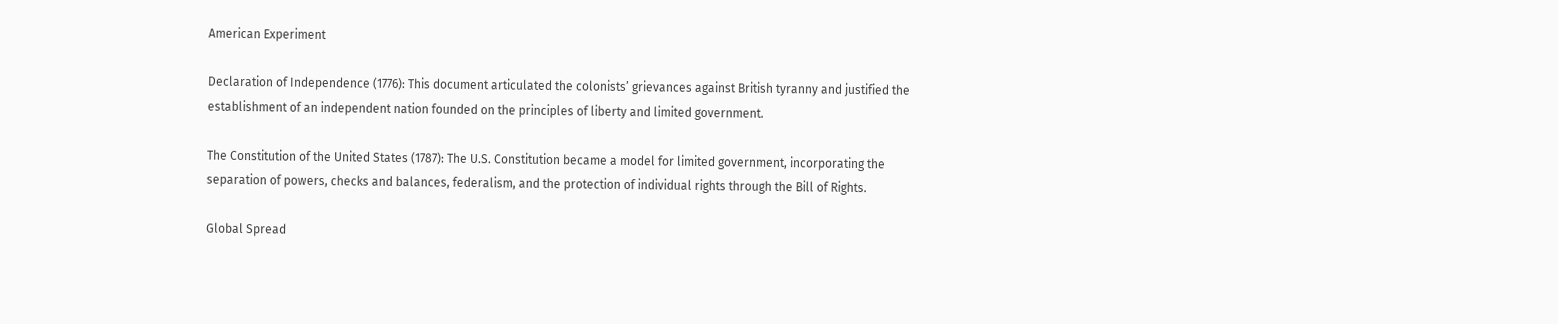American Experiment

Declaration of Independence (1776): This document articulated the colonists’ grievances against British tyranny and justified the establishment of an independent nation founded on the principles of liberty and limited government.

The Constitution of the United States (1787): The U.S. Constitution became a model for limited government, incorporating the separation of powers, checks and balances, federalism, and the protection of individual rights through the Bill of Rights.

Global Spread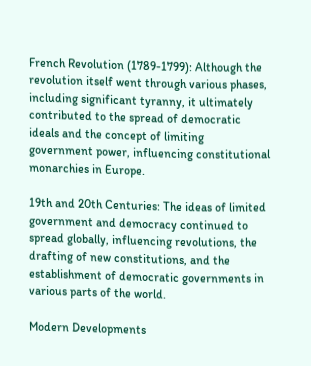French Revolution (1789-1799): Although the revolution itself went through various phases, including significant tyranny, it ultimately contributed to the spread of democratic ideals and the concept of limiting government power, influencing constitutional monarchies in Europe.

19th and 20th Centuries: The ideas of limited government and democracy continued to spread globally, influencing revolutions, the drafting of new constitutions, and the establishment of democratic governments in various parts of the world.

Modern Developments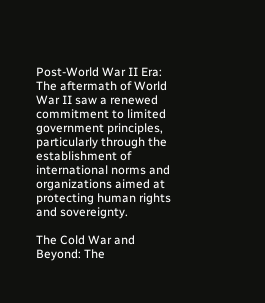Post-World War II Era: The aftermath of World War II saw a renewed commitment to limited government principles, particularly through the establishment of international norms and organizations aimed at protecting human rights and sovereignty.

The Cold War and Beyond: The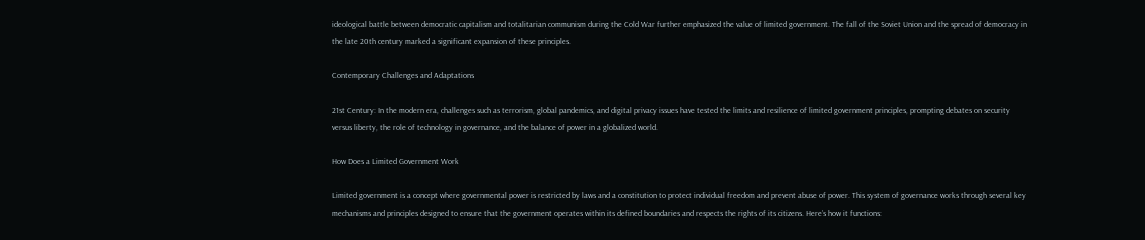ideological battle between democratic capitalism and totalitarian communism during the Cold War further emphasized the value of limited government. The fall of the Soviet Union and the spread of democracy in the late 20th century marked a significant expansion of these principles.

Contemporary Challenges and Adaptations

21st Century: In the modern era, challenges such as terrorism, global pandemics, and digital privacy issues have tested the limits and resilience of limited government principles, prompting debates on security versus liberty, the role of technology in governance, and the balance of power in a globalized world.

How Does a Limited Government Work

Limited government is a concept where governmental power is restricted by laws and a constitution to protect individual freedom and prevent abuse of power. This system of governance works through several key mechanisms and principles designed to ensure that the government operates within its defined boundaries and respects the rights of its citizens. Here’s how it functions: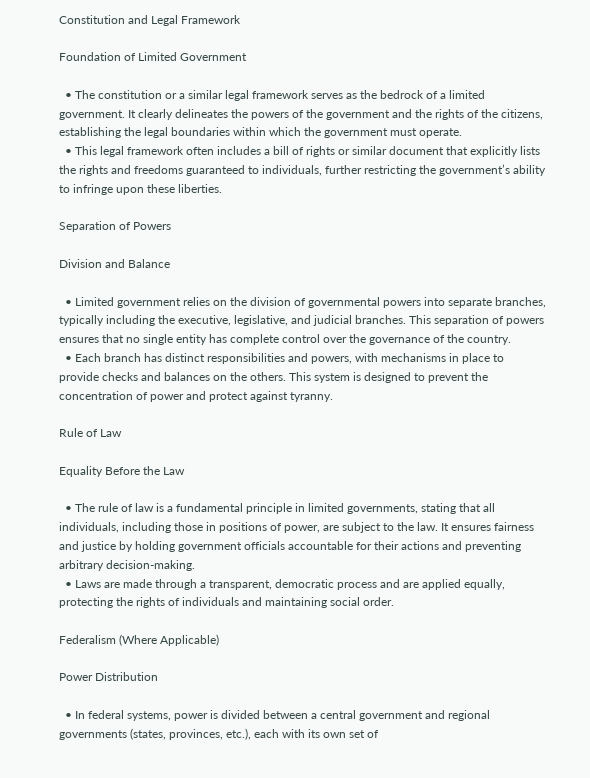Constitution and Legal Framework

Foundation of Limited Government

  • The constitution or a similar legal framework serves as the bedrock of a limited government. It clearly delineates the powers of the government and the rights of the citizens, establishing the legal boundaries within which the government must operate.
  • This legal framework often includes a bill of rights or similar document that explicitly lists the rights and freedoms guaranteed to individuals, further restricting the government’s ability to infringe upon these liberties.

Separation of Powers

Division and Balance

  • Limited government relies on the division of governmental powers into separate branches, typically including the executive, legislative, and judicial branches. This separation of powers ensures that no single entity has complete control over the governance of the country.
  • Each branch has distinct responsibilities and powers, with mechanisms in place to provide checks and balances on the others. This system is designed to prevent the concentration of power and protect against tyranny.

Rule of Law

Equality Before the Law

  • The rule of law is a fundamental principle in limited governments, stating that all individuals, including those in positions of power, are subject to the law. It ensures fairness and justice by holding government officials accountable for their actions and preventing arbitrary decision-making.
  • Laws are made through a transparent, democratic process and are applied equally, protecting the rights of individuals and maintaining social order.

Federalism (Where Applicable)

Power Distribution

  • In federal systems, power is divided between a central government and regional governments (states, provinces, etc.), each with its own set of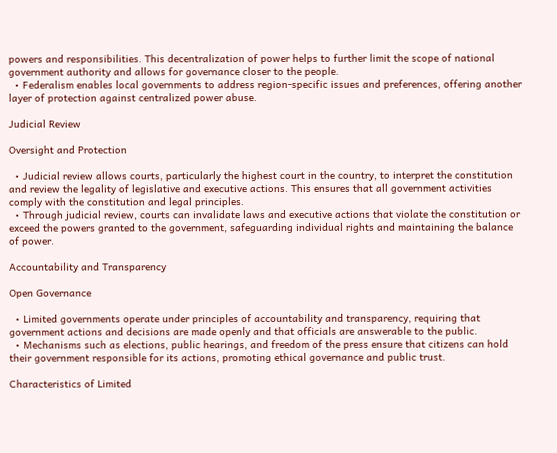powers and responsibilities. This decentralization of power helps to further limit the scope of national government authority and allows for governance closer to the people.
  • Federalism enables local governments to address region-specific issues and preferences, offering another layer of protection against centralized power abuse.

Judicial Review

Oversight and Protection

  • Judicial review allows courts, particularly the highest court in the country, to interpret the constitution and review the legality of legislative and executive actions. This ensures that all government activities comply with the constitution and legal principles.
  • Through judicial review, courts can invalidate laws and executive actions that violate the constitution or exceed the powers granted to the government, safeguarding individual rights and maintaining the balance of power.

Accountability and Transparency

Open Governance

  • Limited governments operate under principles of accountability and transparency, requiring that government actions and decisions are made openly and that officials are answerable to the public.
  • Mechanisms such as elections, public hearings, and freedom of the press ensure that citizens can hold their government responsible for its actions, promoting ethical governance and public trust.

Characteristics of Limited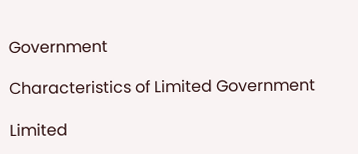Government

Characteristics of Limited Government

Limited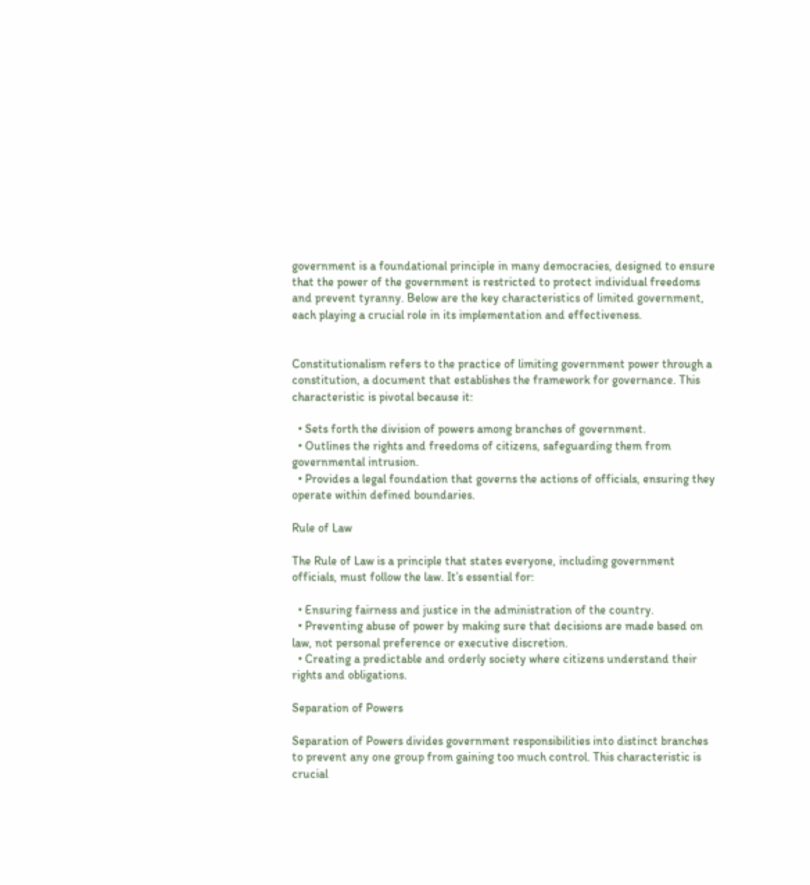government is a foundational principle in many democracies, designed to ensure that the power of the government is restricted to protect individual freedoms and prevent tyranny. Below are the key characteristics of limited government, each playing a crucial role in its implementation and effectiveness.


Constitutionalism refers to the practice of limiting government power through a constitution, a document that establishes the framework for governance. This characteristic is pivotal because it:

  • Sets forth the division of powers among branches of government.
  • Outlines the rights and freedoms of citizens, safeguarding them from governmental intrusion.
  • Provides a legal foundation that governs the actions of officials, ensuring they operate within defined boundaries.

Rule of Law

The Rule of Law is a principle that states everyone, including government officials, must follow the law. It’s essential for:

  • Ensuring fairness and justice in the administration of the country.
  • Preventing abuse of power by making sure that decisions are made based on law, not personal preference or executive discretion.
  • Creating a predictable and orderly society where citizens understand their rights and obligations.

Separation of Powers

Separation of Powers divides government responsibilities into distinct branches to prevent any one group from gaining too much control. This characteristic is crucial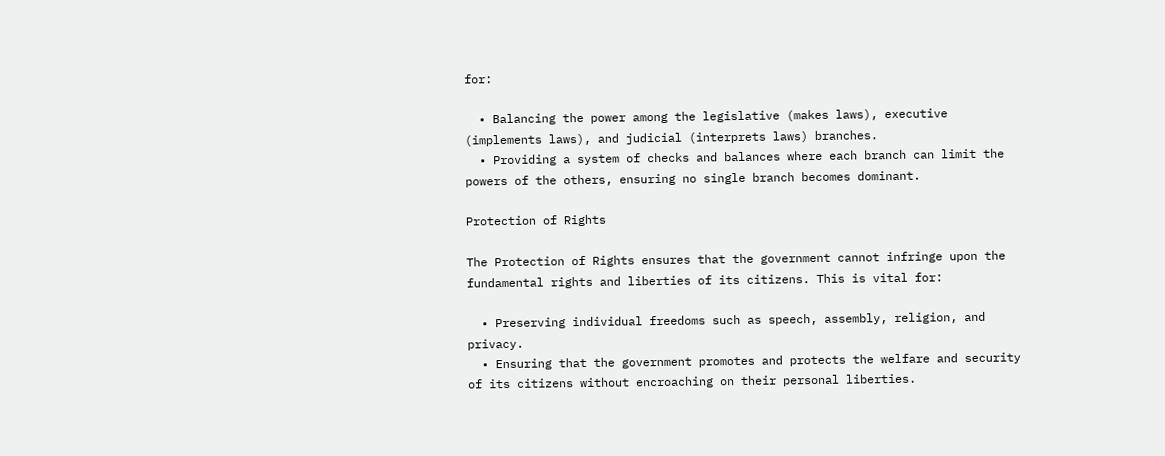for:

  • Balancing the power among the legislative (makes laws), executive (implements laws), and judicial (interprets laws) branches.
  • Providing a system of checks and balances where each branch can limit the powers of the others, ensuring no single branch becomes dominant.

Protection of Rights

The Protection of Rights ensures that the government cannot infringe upon the fundamental rights and liberties of its citizens. This is vital for:

  • Preserving individual freedoms such as speech, assembly, religion, and privacy.
  • Ensuring that the government promotes and protects the welfare and security of its citizens without encroaching on their personal liberties.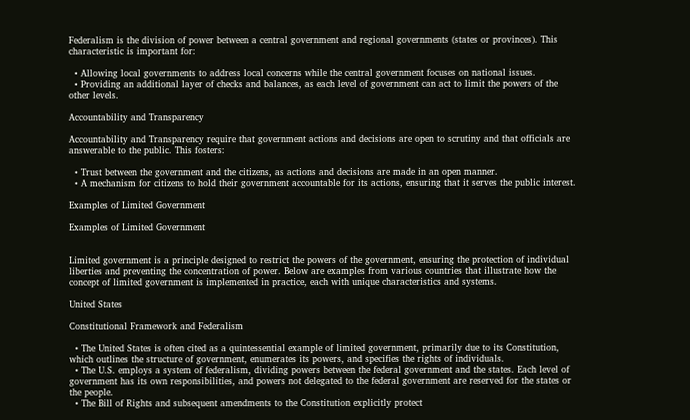Federalism is the division of power between a central government and regional governments (states or provinces). This characteristic is important for:

  • Allowing local governments to address local concerns while the central government focuses on national issues.
  • Providing an additional layer of checks and balances, as each level of government can act to limit the powers of the other levels.

Accountability and Transparency

Accountability and Transparency require that government actions and decisions are open to scrutiny and that officials are answerable to the public. This fosters:

  • Trust between the government and the citizens, as actions and decisions are made in an open manner.
  • A mechanism for citizens to hold their government accountable for its actions, ensuring that it serves the public interest.

Examples of Limited Government

Examples of Limited Government


Limited government is a principle designed to restrict the powers of the government, ensuring the protection of individual liberties and preventing the concentration of power. Below are examples from various countries that illustrate how the concept of limited government is implemented in practice, each with unique characteristics and systems.

United States

Constitutional Framework and Federalism

  • The United States is often cited as a quintessential example of limited government, primarily due to its Constitution, which outlines the structure of government, enumerates its powers, and specifies the rights of individuals.
  • The U.S. employs a system of federalism, dividing powers between the federal government and the states. Each level of government has its own responsibilities, and powers not delegated to the federal government are reserved for the states or the people.
  • The Bill of Rights and subsequent amendments to the Constitution explicitly protect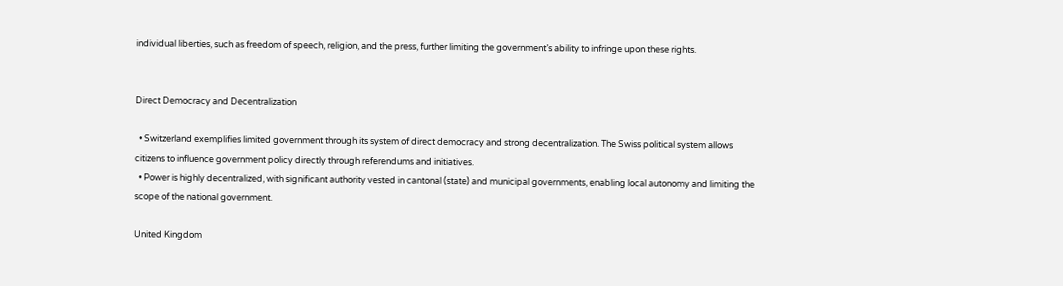individual liberties, such as freedom of speech, religion, and the press, further limiting the government’s ability to infringe upon these rights.


Direct Democracy and Decentralization

  • Switzerland exemplifies limited government through its system of direct democracy and strong decentralization. The Swiss political system allows citizens to influence government policy directly through referendums and initiatives.
  • Power is highly decentralized, with significant authority vested in cantonal (state) and municipal governments, enabling local autonomy and limiting the scope of the national government.

United Kingdom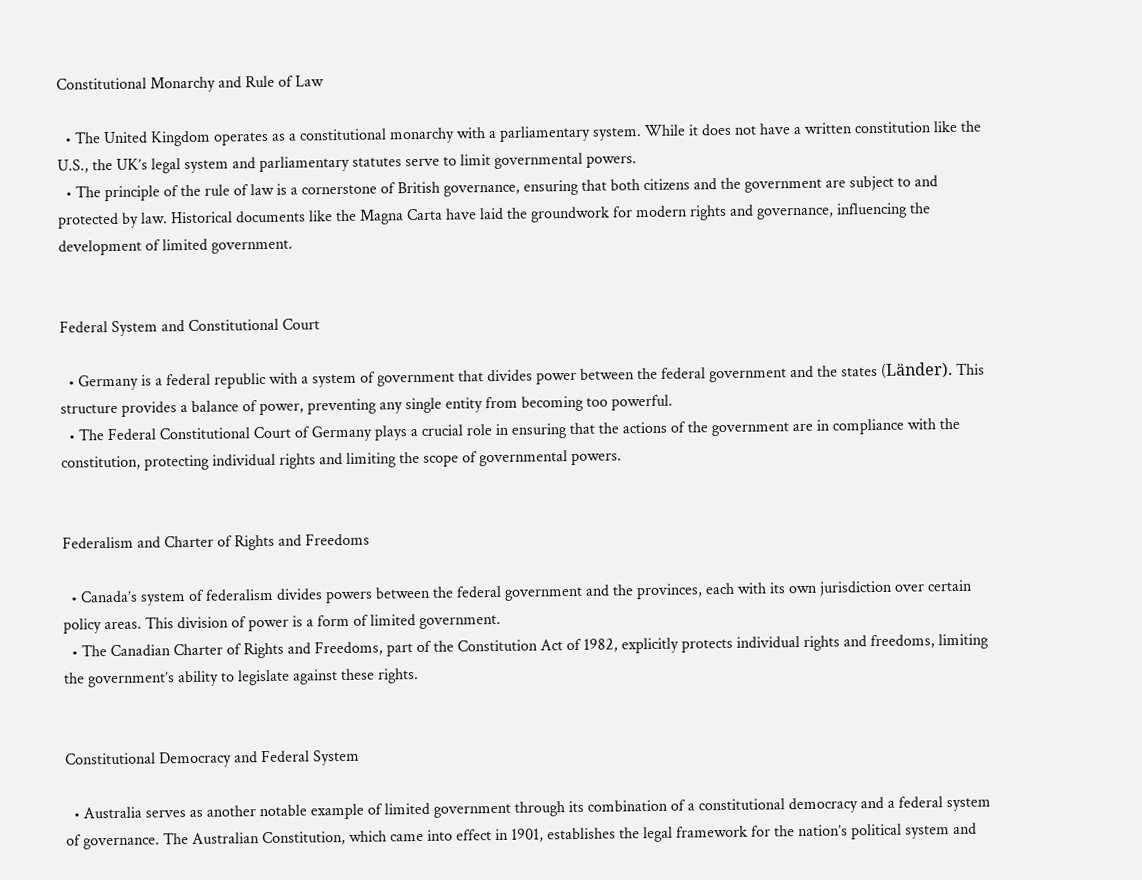Constitutional Monarchy and Rule of Law

  • The United Kingdom operates as a constitutional monarchy with a parliamentary system. While it does not have a written constitution like the U.S., the UK’s legal system and parliamentary statutes serve to limit governmental powers.
  • The principle of the rule of law is a cornerstone of British governance, ensuring that both citizens and the government are subject to and protected by law. Historical documents like the Magna Carta have laid the groundwork for modern rights and governance, influencing the development of limited government.


Federal System and Constitutional Court

  • Germany is a federal republic with a system of government that divides power between the federal government and the states (Länder). This structure provides a balance of power, preventing any single entity from becoming too powerful.
  • The Federal Constitutional Court of Germany plays a crucial role in ensuring that the actions of the government are in compliance with the constitution, protecting individual rights and limiting the scope of governmental powers.


Federalism and Charter of Rights and Freedoms

  • Canada’s system of federalism divides powers between the federal government and the provinces, each with its own jurisdiction over certain policy areas. This division of power is a form of limited government.
  • The Canadian Charter of Rights and Freedoms, part of the Constitution Act of 1982, explicitly protects individual rights and freedoms, limiting the government’s ability to legislate against these rights.


Constitutional Democracy and Federal System

  • Australia serves as another notable example of limited government through its combination of a constitutional democracy and a federal system of governance. The Australian Constitution, which came into effect in 1901, establishes the legal framework for the nation’s political system and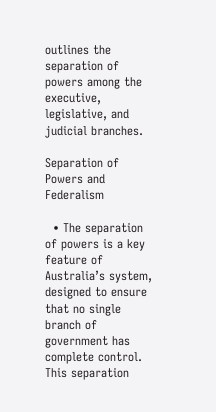outlines the separation of powers among the executive, legislative, and judicial branches.

Separation of Powers and Federalism

  • The separation of powers is a key feature of Australia’s system, designed to ensure that no single branch of government has complete control. This separation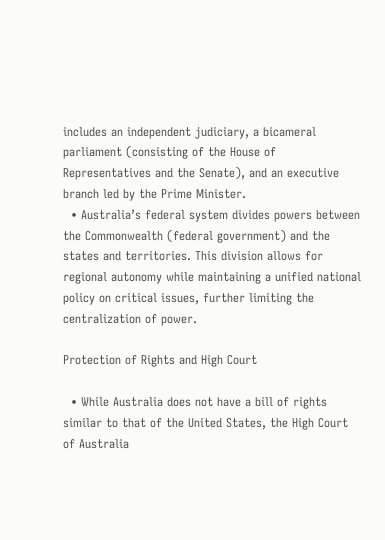includes an independent judiciary, a bicameral parliament (consisting of the House of Representatives and the Senate), and an executive branch led by the Prime Minister.
  • Australia’s federal system divides powers between the Commonwealth (federal government) and the states and territories. This division allows for regional autonomy while maintaining a unified national policy on critical issues, further limiting the centralization of power.

Protection of Rights and High Court

  • While Australia does not have a bill of rights similar to that of the United States, the High Court of Australia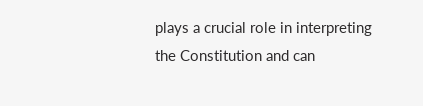plays a crucial role in interpreting the Constitution and can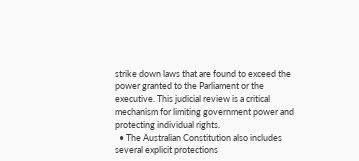strike down laws that are found to exceed the power granted to the Parliament or the executive. This judicial review is a critical mechanism for limiting government power and protecting individual rights.
  • The Australian Constitution also includes several explicit protections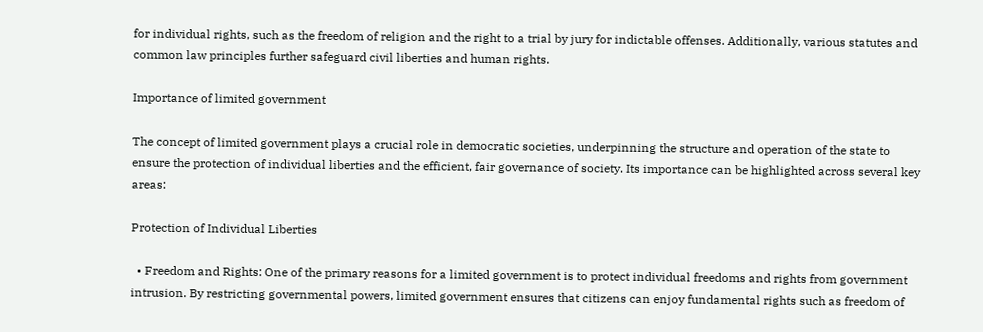for individual rights, such as the freedom of religion and the right to a trial by jury for indictable offenses. Additionally, various statutes and common law principles further safeguard civil liberties and human rights.

Importance of limited government

The concept of limited government plays a crucial role in democratic societies, underpinning the structure and operation of the state to ensure the protection of individual liberties and the efficient, fair governance of society. Its importance can be highlighted across several key areas:

Protection of Individual Liberties

  • Freedom and Rights: One of the primary reasons for a limited government is to protect individual freedoms and rights from government intrusion. By restricting governmental powers, limited government ensures that citizens can enjoy fundamental rights such as freedom of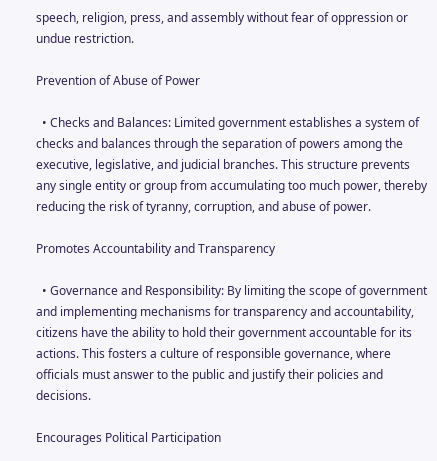speech, religion, press, and assembly without fear of oppression or undue restriction.

Prevention of Abuse of Power

  • Checks and Balances: Limited government establishes a system of checks and balances through the separation of powers among the executive, legislative, and judicial branches. This structure prevents any single entity or group from accumulating too much power, thereby reducing the risk of tyranny, corruption, and abuse of power.

Promotes Accountability and Transparency

  • Governance and Responsibility: By limiting the scope of government and implementing mechanisms for transparency and accountability, citizens have the ability to hold their government accountable for its actions. This fosters a culture of responsible governance, where officials must answer to the public and justify their policies and decisions.

Encourages Political Participation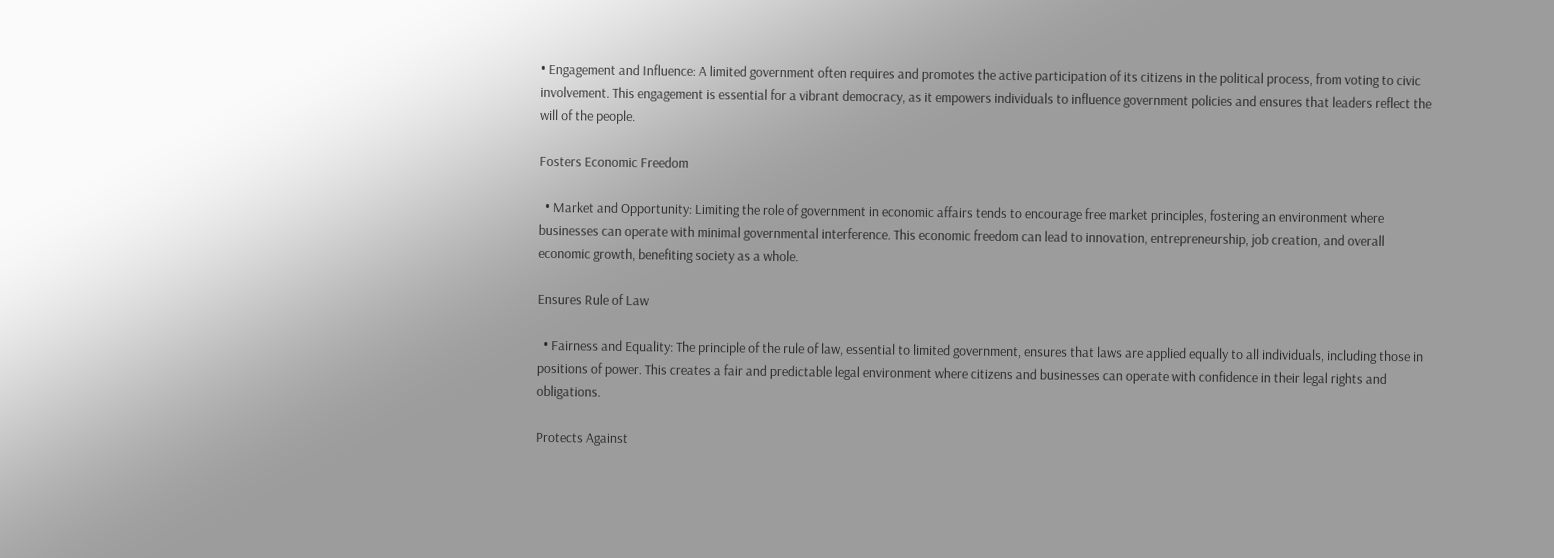• Engagement and Influence: A limited government often requires and promotes the active participation of its citizens in the political process, from voting to civic involvement. This engagement is essential for a vibrant democracy, as it empowers individuals to influence government policies and ensures that leaders reflect the will of the people.

Fosters Economic Freedom

  • Market and Opportunity: Limiting the role of government in economic affairs tends to encourage free market principles, fostering an environment where businesses can operate with minimal governmental interference. This economic freedom can lead to innovation, entrepreneurship, job creation, and overall economic growth, benefiting society as a whole.

Ensures Rule of Law

  • Fairness and Equality: The principle of the rule of law, essential to limited government, ensures that laws are applied equally to all individuals, including those in positions of power. This creates a fair and predictable legal environment where citizens and businesses can operate with confidence in their legal rights and obligations.

Protects Against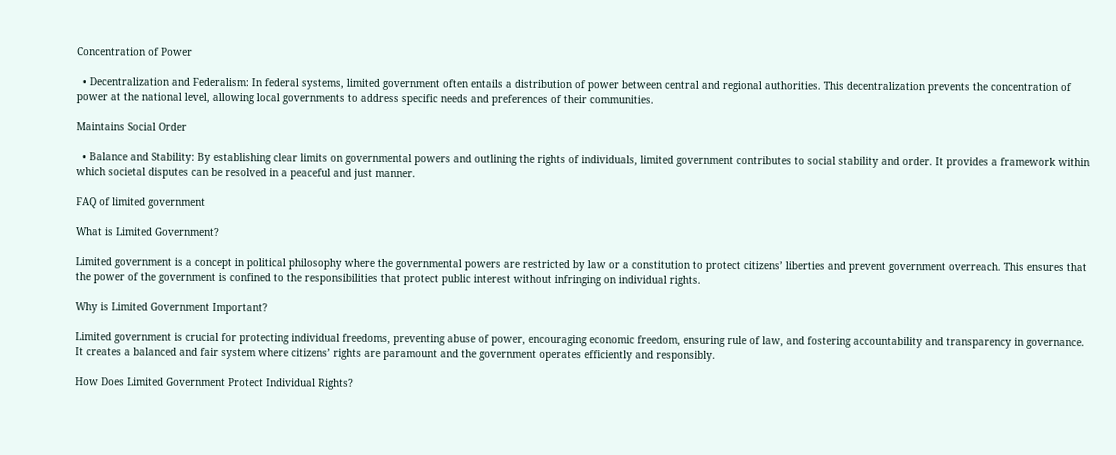Concentration of Power

  • Decentralization and Federalism: In federal systems, limited government often entails a distribution of power between central and regional authorities. This decentralization prevents the concentration of power at the national level, allowing local governments to address specific needs and preferences of their communities.

Maintains Social Order

  • Balance and Stability: By establishing clear limits on governmental powers and outlining the rights of individuals, limited government contributes to social stability and order. It provides a framework within which societal disputes can be resolved in a peaceful and just manner.

FAQ of limited government

What is Limited Government?

Limited government is a concept in political philosophy where the governmental powers are restricted by law or a constitution to protect citizens’ liberties and prevent government overreach. This ensures that the power of the government is confined to the responsibilities that protect public interest without infringing on individual rights.

Why is Limited Government Important?

Limited government is crucial for protecting individual freedoms, preventing abuse of power, encouraging economic freedom, ensuring rule of law, and fostering accountability and transparency in governance. It creates a balanced and fair system where citizens’ rights are paramount and the government operates efficiently and responsibly.

How Does Limited Government Protect Individual Rights?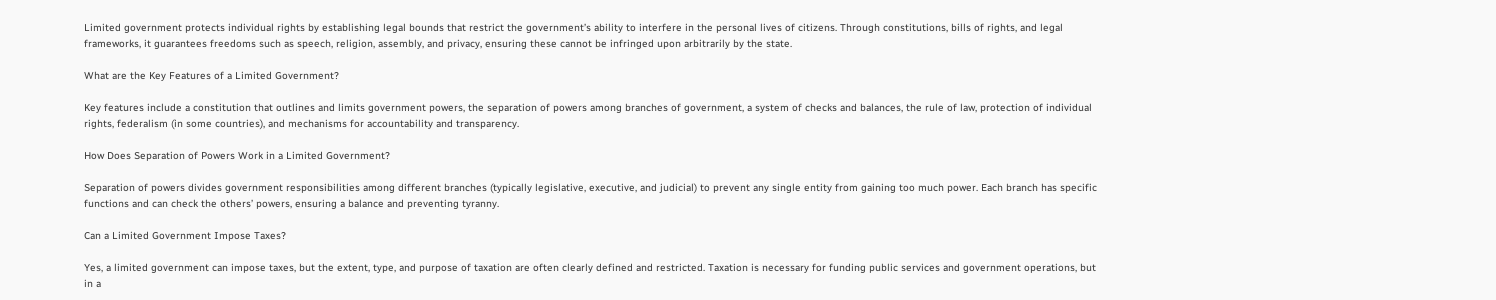Limited government protects individual rights by establishing legal bounds that restrict the government’s ability to interfere in the personal lives of citizens. Through constitutions, bills of rights, and legal frameworks, it guarantees freedoms such as speech, religion, assembly, and privacy, ensuring these cannot be infringed upon arbitrarily by the state.

What are the Key Features of a Limited Government?

Key features include a constitution that outlines and limits government powers, the separation of powers among branches of government, a system of checks and balances, the rule of law, protection of individual rights, federalism (in some countries), and mechanisms for accountability and transparency.

How Does Separation of Powers Work in a Limited Government?

Separation of powers divides government responsibilities among different branches (typically legislative, executive, and judicial) to prevent any single entity from gaining too much power. Each branch has specific functions and can check the others’ powers, ensuring a balance and preventing tyranny.

Can a Limited Government Impose Taxes?

Yes, a limited government can impose taxes, but the extent, type, and purpose of taxation are often clearly defined and restricted. Taxation is necessary for funding public services and government operations, but in a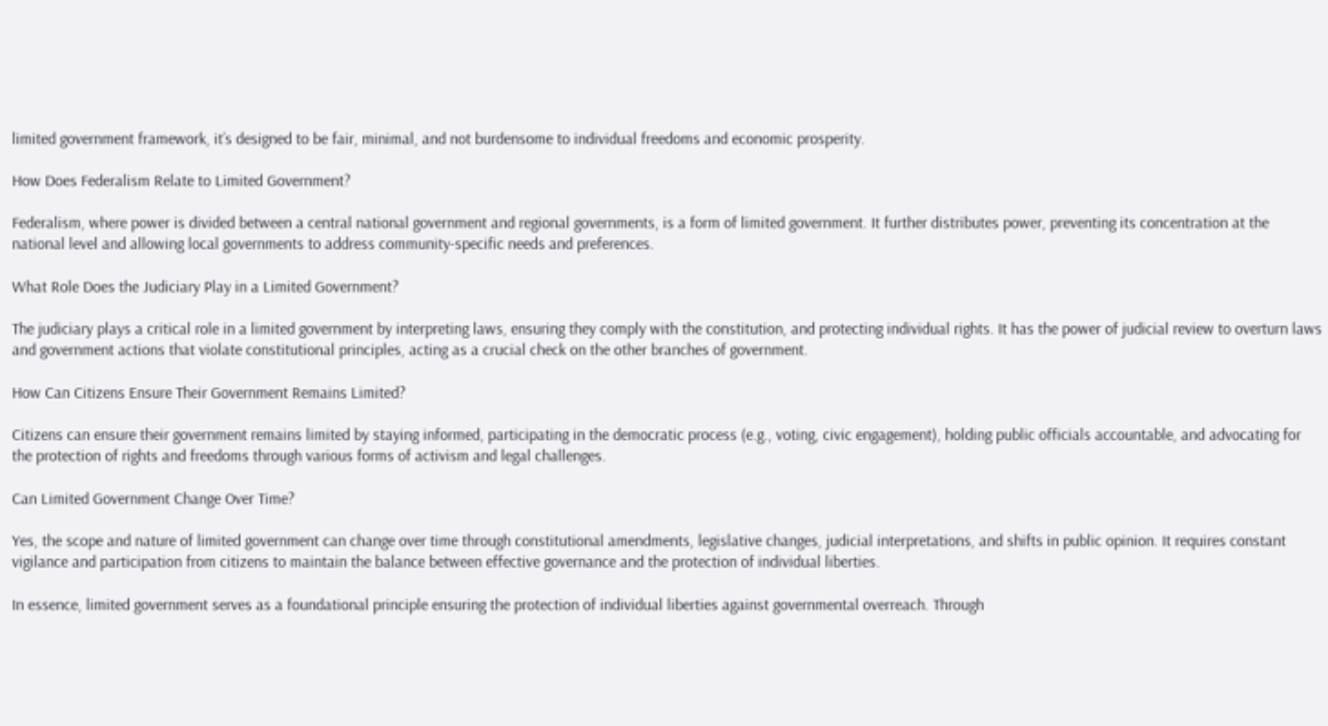limited government framework, it’s designed to be fair, minimal, and not burdensome to individual freedoms and economic prosperity.

How Does Federalism Relate to Limited Government?

Federalism, where power is divided between a central national government and regional governments, is a form of limited government. It further distributes power, preventing its concentration at the national level and allowing local governments to address community-specific needs and preferences.

What Role Does the Judiciary Play in a Limited Government?

The judiciary plays a critical role in a limited government by interpreting laws, ensuring they comply with the constitution, and protecting individual rights. It has the power of judicial review to overturn laws and government actions that violate constitutional principles, acting as a crucial check on the other branches of government.

How Can Citizens Ensure Their Government Remains Limited?

Citizens can ensure their government remains limited by staying informed, participating in the democratic process (e.g., voting, civic engagement), holding public officials accountable, and advocating for the protection of rights and freedoms through various forms of activism and legal challenges.

Can Limited Government Change Over Time?

Yes, the scope and nature of limited government can change over time through constitutional amendments, legislative changes, judicial interpretations, and shifts in public opinion. It requires constant vigilance and participation from citizens to maintain the balance between effective governance and the protection of individual liberties.

In essence, limited government serves as a foundational principle ensuring the protection of individual liberties against governmental overreach. Through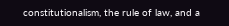constitutionalism, the rule of law, and a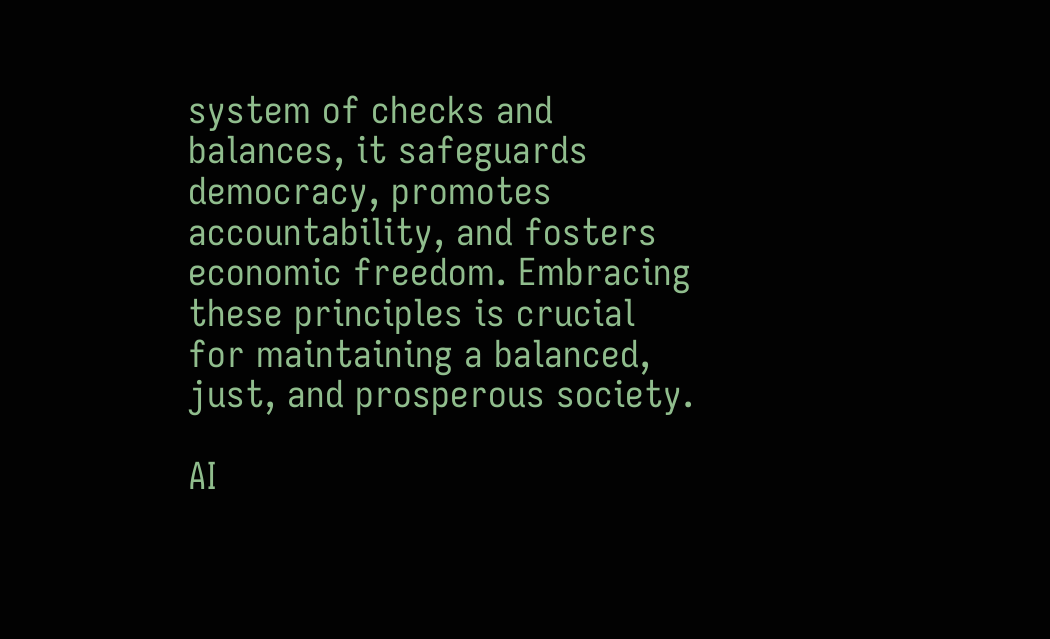system of checks and balances, it safeguards democracy, promotes accountability, and fosters economic freedom. Embracing these principles is crucial for maintaining a balanced, just, and prosperous society.

AI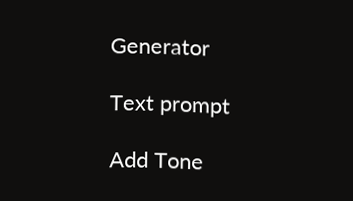Generator

Text prompt

Add Tone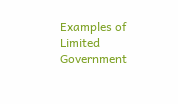Examples of Limited Government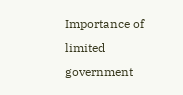Importance of limited government